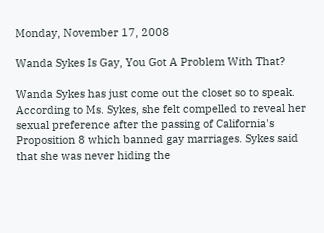Monday, November 17, 2008

Wanda Sykes Is Gay, You Got A Problem With That?

Wanda Sykes has just come out the closet so to speak. According to Ms. Sykes, she felt compelled to reveal her sexual preference after the passing of California's Proposition 8 which banned gay marriages. Sykes said that she was never hiding the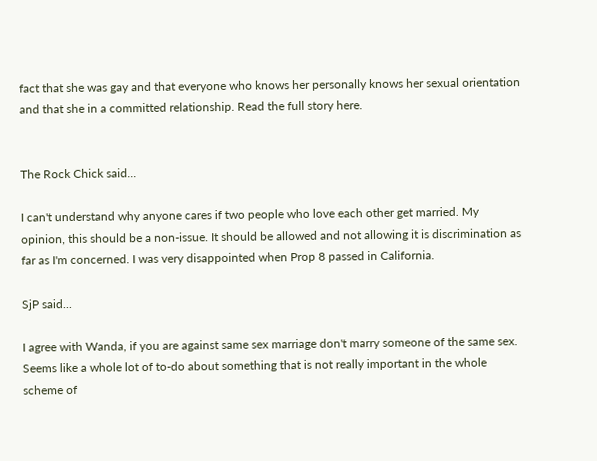fact that she was gay and that everyone who knows her personally knows her sexual orientation and that she in a committed relationship. Read the full story here.


The Rock Chick said...

I can't understand why anyone cares if two people who love each other get married. My opinion, this should be a non-issue. It should be allowed and not allowing it is discrimination as far as I'm concerned. I was very disappointed when Prop 8 passed in California.

SjP said...

I agree with Wanda, if you are against same sex marriage don't marry someone of the same sex. Seems like a whole lot of to-do about something that is not really important in the whole scheme of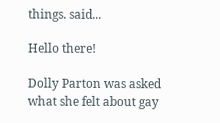things. said...

Hello there!

Dolly Parton was asked what she felt about gay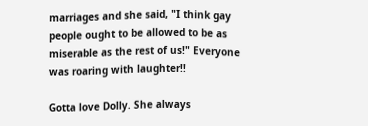marriages and she said, "I think gay people ought to be allowed to be as miserable as the rest of us!" Everyone was roaring with laughter!!

Gotta love Dolly. She always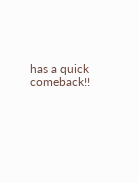has a quick comeback!!